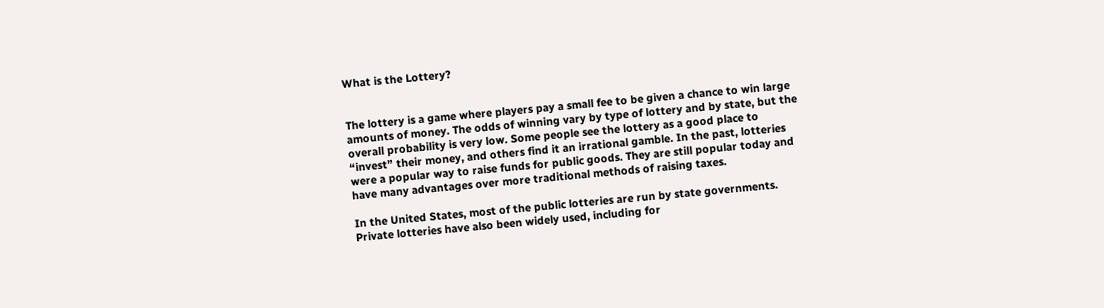What is the Lottery?


The lottery is a game where players pay a small fee to be given a chance to win large amounts of money. The odds of winning vary by type of lottery and by state, but the overall probability is very low. Some people see the lottery as a good place to “invest” their money, and others find it an irrational gamble. In the past, lotteries were a popular way to raise funds for public goods. They are still popular today and have many advantages over more traditional methods of raising taxes.

In the United States, most of the public lotteries are run by state governments. Private lotteries have also been widely used, including for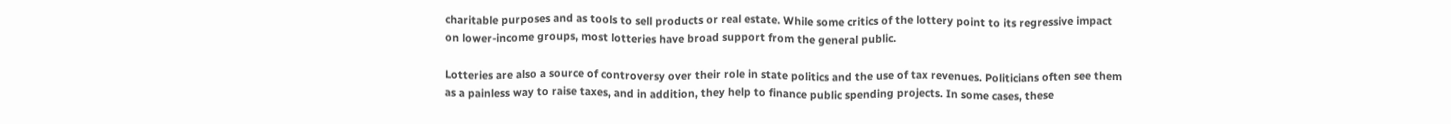charitable purposes and as tools to sell products or real estate. While some critics of the lottery point to its regressive impact on lower-income groups, most lotteries have broad support from the general public.

Lotteries are also a source of controversy over their role in state politics and the use of tax revenues. Politicians often see them as a painless way to raise taxes, and in addition, they help to finance public spending projects. In some cases, these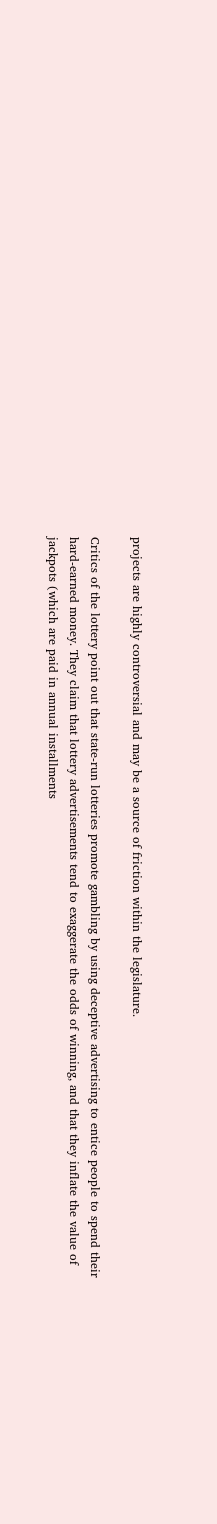projects are highly controversial and may be a source of friction within the legislature.

Critics of the lottery point out that state-run lotteries promote gambling by using deceptive advertising to entice people to spend their hard-earned money. They claim that lottery advertisements tend to exaggerate the odds of winning, and that they inflate the value of jackpots (which are paid in annual installments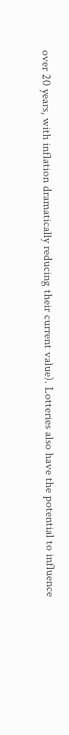over 20 years, with inflation dramatically reducing their current value). Lotteries also have the potential to influence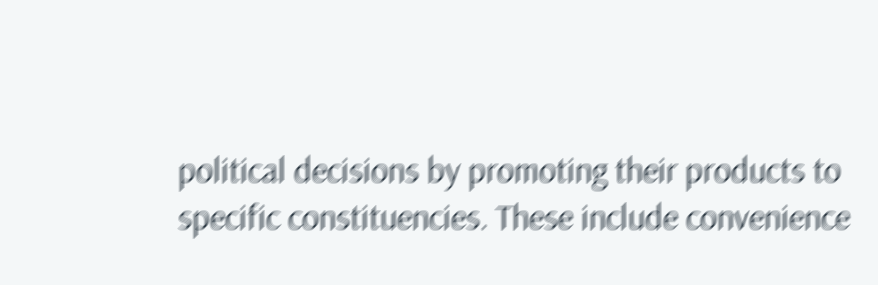political decisions by promoting their products to specific constituencies. These include convenience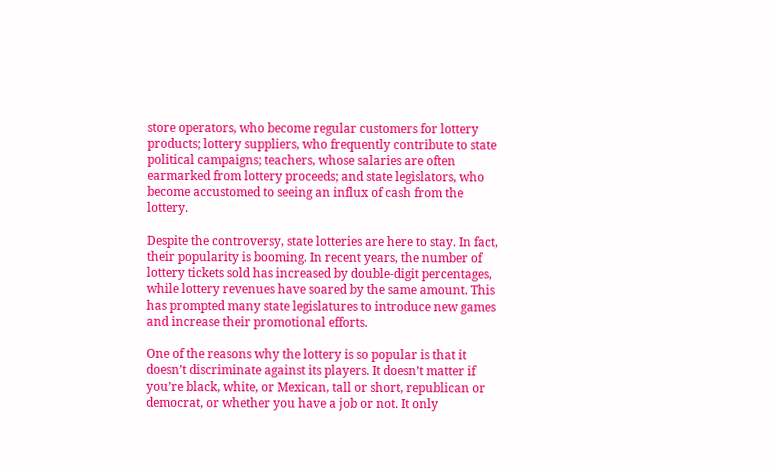store operators, who become regular customers for lottery products; lottery suppliers, who frequently contribute to state political campaigns; teachers, whose salaries are often earmarked from lottery proceeds; and state legislators, who become accustomed to seeing an influx of cash from the lottery.

Despite the controversy, state lotteries are here to stay. In fact, their popularity is booming. In recent years, the number of lottery tickets sold has increased by double-digit percentages, while lottery revenues have soared by the same amount. This has prompted many state legislatures to introduce new games and increase their promotional efforts.

One of the reasons why the lottery is so popular is that it doesn’t discriminate against its players. It doesn’t matter if you’re black, white, or Mexican, tall or short, republican or democrat, or whether you have a job or not. It only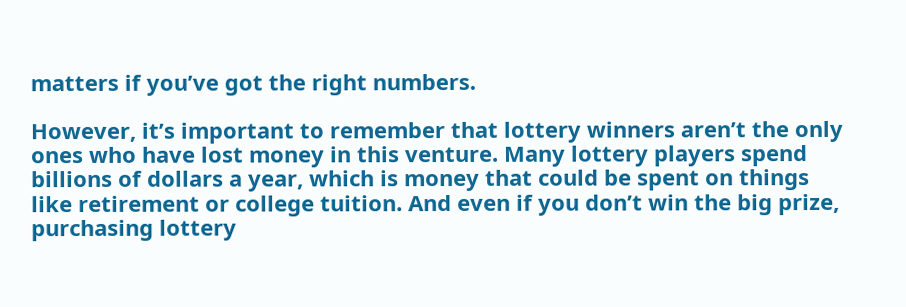matters if you’ve got the right numbers.

However, it’s important to remember that lottery winners aren’t the only ones who have lost money in this venture. Many lottery players spend billions of dollars a year, which is money that could be spent on things like retirement or college tuition. And even if you don’t win the big prize, purchasing lottery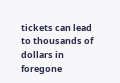tickets can lead to thousands of dollars in foregone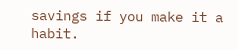savings if you make it a habit.